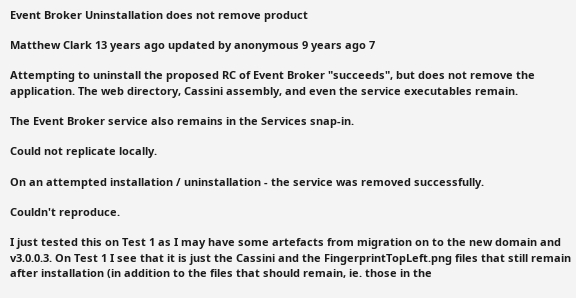Event Broker Uninstallation does not remove product

Matthew Clark 13 years ago updated by anonymous 9 years ago 7

Attempting to uninstall the proposed RC of Event Broker "succeeds", but does not remove the application. The web directory, Cassini assembly, and even the service executables remain.

The Event Broker service also remains in the Services snap-in.

Could not replicate locally.

On an attempted installation / uninstallation - the service was removed successfully.

Couldn't reproduce.

I just tested this on Test 1 as I may have some artefacts from migration on to the new domain and v3.0.0.3. On Test 1 I see that it is just the Cassini and the FingerprintTopLeft.png files that still remain after installation (in addition to the files that should remain, ie. those in the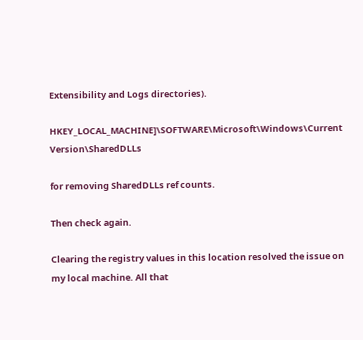Extensibility and Logs directories).

HKEY_LOCAL_MACHINE]\SOFTWARE\Microsoft\Windows\Current Version\SharedDLLs

for removing SharedDLLs ref counts.

Then check again.

Clearing the registry values in this location resolved the issue on my local machine. All that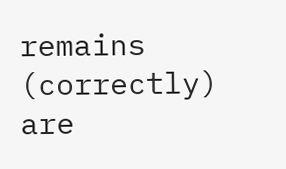remains (correctly) are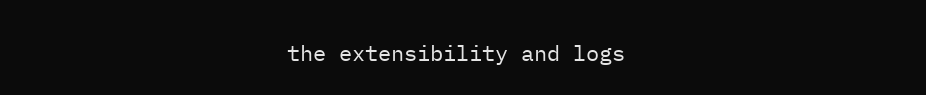the extensibility and logs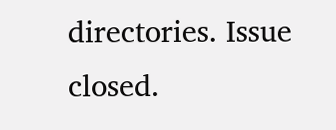directories. Issue closed.